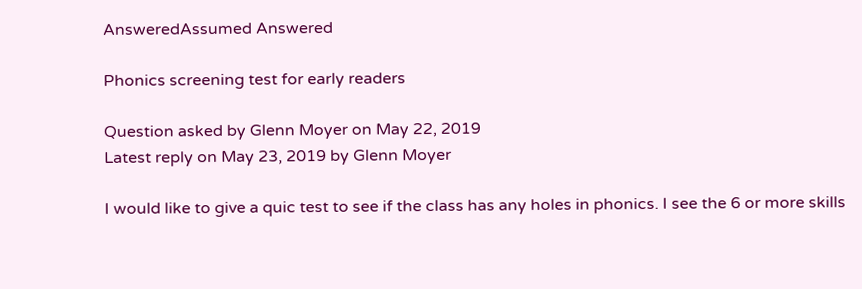AnsweredAssumed Answered

Phonics screening test for early readers

Question asked by Glenn Moyer on May 22, 2019
Latest reply on May 23, 2019 by Glenn Moyer

I would like to give a quic test to see if the class has any holes in phonics. I see the 6 or more skills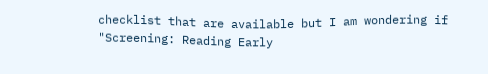checklist that are available but I am wondering if "Screening: Reading Early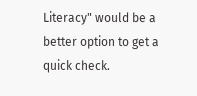Literacy" would be a better option to get a quick check.